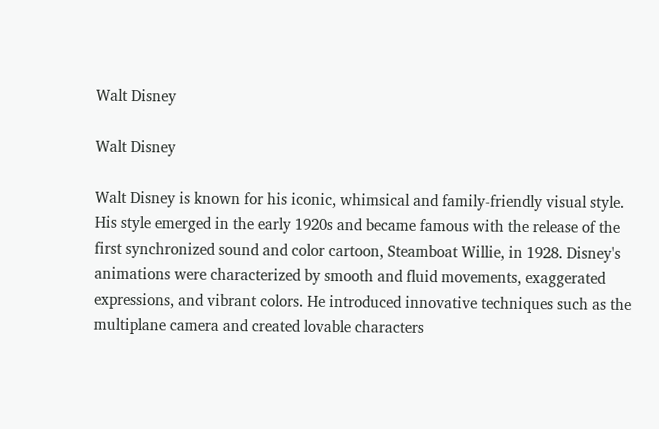Walt Disney

Walt Disney

Walt Disney is known for his iconic, whimsical and family-friendly visual style. His style emerged in the early 1920s and became famous with the release of the first synchronized sound and color cartoon, Steamboat Willie, in 1928. Disney's animations were characterized by smooth and fluid movements, exaggerated expressions, and vibrant colors. He introduced innovative techniques such as the multiplane camera and created lovable characters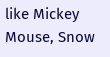like Mickey Mouse, Snow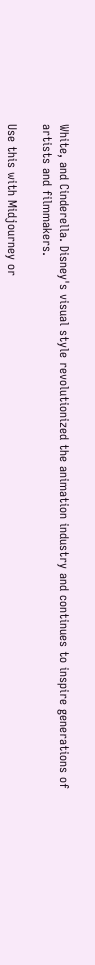White, and Cinderella. Disney's visual style revolutionized the animation industry and continues to inspire generations of artists and filmmakers.

Use this with Midjourney or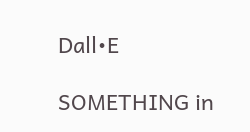Dall•E

SOMETHING in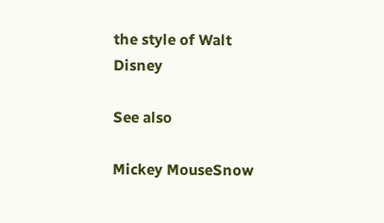the style of Walt Disney

See also

Mickey MouseSnow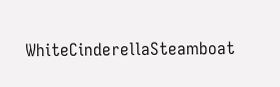WhiteCinderellaSteamboat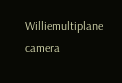Williemultiplane camera